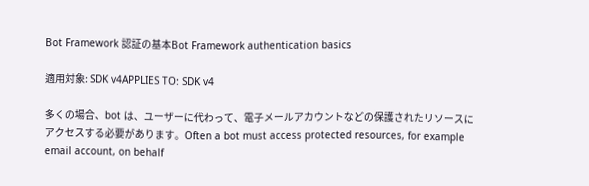Bot Framework 認証の基本Bot Framework authentication basics

適用対象: SDK v4APPLIES TO: SDK v4

多くの場合、bot は、ユーザーに代わって、電子メールアカウントなどの保護されたリソースにアクセスする必要があります。Often a bot must access protected resources, for example email account, on behalf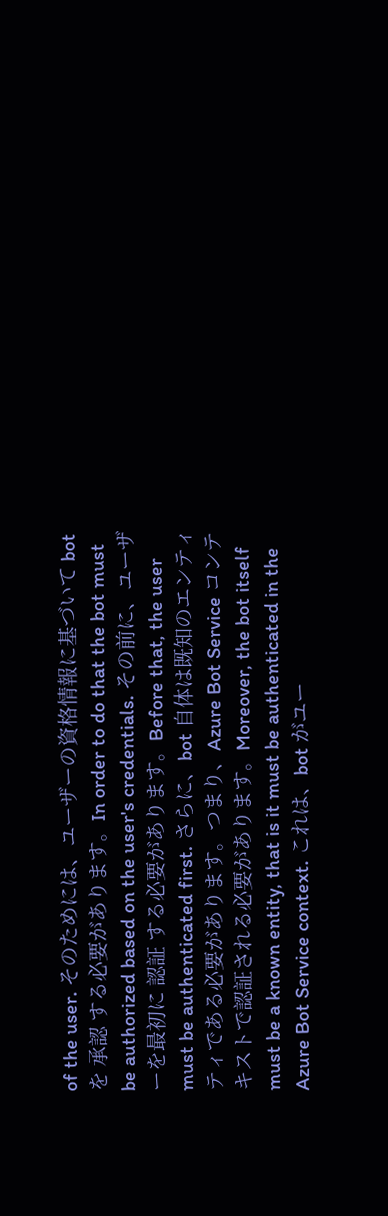of the user. そのためには、ユーザーの資格情報に基づいて bot を 承認 する必要があります。In order to do that the bot must be authorized based on the user's credentials. その前に、ユーザーを最初に 認証 する必要があります。Before that, the user must be authenticated first. さらに、bot 自体は既知のエンティティである必要があります。つまり、Azure Bot Service コンテキストで認証される必要があります。Moreover, the bot itself must be a known entity, that is it must be authenticated in the Azure Bot Service context. これは、bot がユー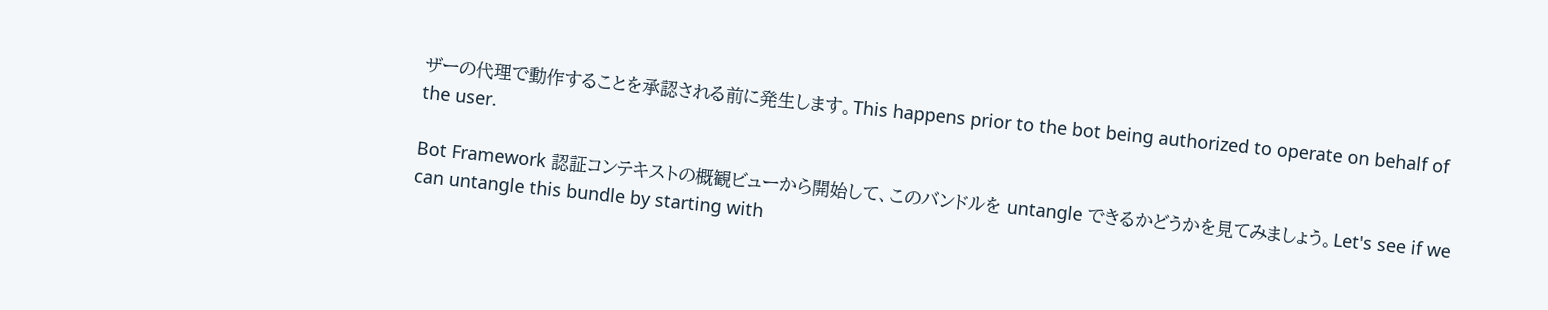ザーの代理で動作することを承認される前に発生します。This happens prior to the bot being authorized to operate on behalf of the user.

Bot Framework 認証コンテキストの概観ビューから開始して、このバンドルを untangle できるかどうかを見てみましょう。Let's see if we can untangle this bundle by starting with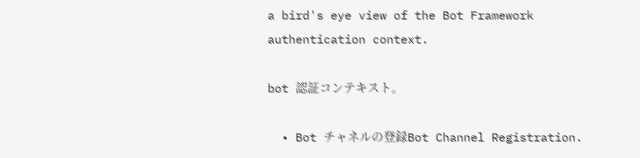a bird's eye view of the Bot Framework authentication context.

bot 認証コンテキスト。

  • Bot チャネルの登録Bot Channel Registration.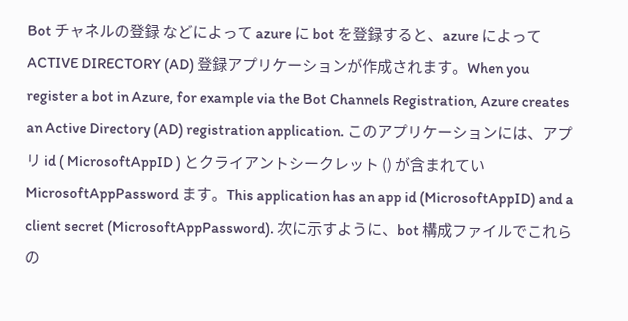Bot チャネルの登録 などによって azure に bot を登録すると、azure によって ACTIVE DIRECTORY (AD) 登録アプリケーションが作成されます。When you register a bot in Azure, for example via the Bot Channels Registration, Azure creates an Active Directory (AD) registration application. このアプリケーションには、アプリ id ( MicrosoftAppID ) とクライアントシークレット () が含まれてい MicrosoftAppPassword ます。This application has an app id (MicrosoftAppID) and a client secret (MicrosoftAppPassword). 次に示すように、bot 構成ファイルでこれらの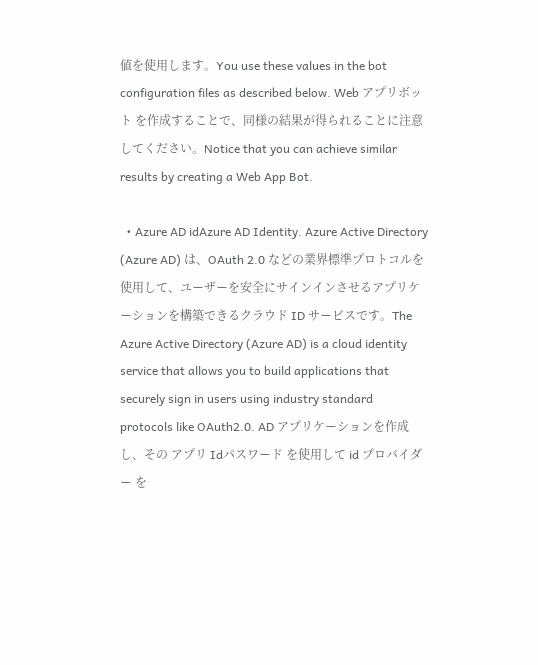値を使用します。You use these values in the bot configuration files as described below. Web アプリボット を作成することで、同様の結果が得られることに注意してください。Notice that you can achieve similar results by creating a Web App Bot.

  • Azure AD idAzure AD Identity. Azure Active Directory (Azure AD) は、OAuth 2.0 などの業界標準プロトコルを使用して、ユーザーを安全にサインインさせるアプリケーションを構築できるクラウド ID サービスです。The Azure Active Directory (Azure AD) is a cloud identity service that allows you to build applications that securely sign in users using industry standard protocols like OAuth2.0. AD アプリケーションを作成し、その アプリ Idパスワード を使用して id プロバイダー を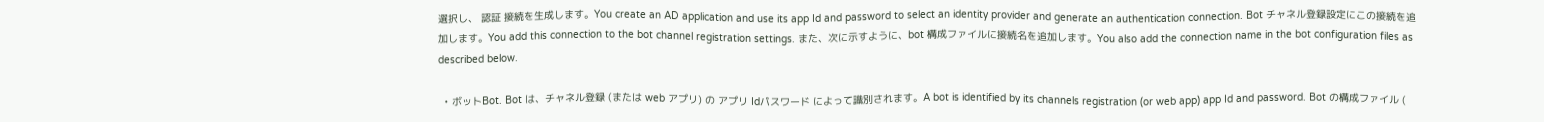選択し、 認証 接続を生成します。You create an AD application and use its app Id and password to select an identity provider and generate an authentication connection. Bot チャネル登録設定にこの接続を追加します。You add this connection to the bot channel registration settings. また、次に示すように、bot 構成ファイルに接続名を追加します。You also add the connection name in the bot configuration files as described below.

  • ボットBot. Bot は、チャネル登録 (または web アプリ) の アプリ Idパスワード によって識別されます。A bot is identified by its channels registration (or web app) app Id and password. Bot の構成ファイル (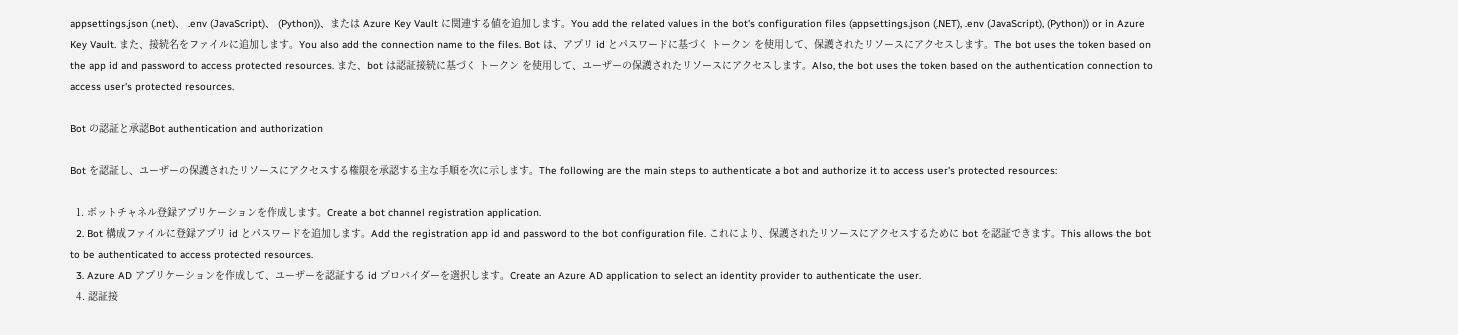appsettings.json (.net)、 .env (JavaScript)、 (Python))、または Azure Key Vault に関連する値を追加します。You add the related values in the bot's configuration files (appsettings.json (.NET), .env (JavaScript), (Python)) or in Azure Key Vault. また、接続名をファイルに追加します。You also add the connection name to the files. Bot は、アプリ id とパスワードに基づく トークン を使用して、保護されたリソースにアクセスします。The bot uses the token based on the app id and password to access protected resources. また、bot は認証接続に基づく トークン を使用して、ユーザーの保護されたリソースにアクセスします。Also, the bot uses the token based on the authentication connection to access user's protected resources.

Bot の認証と承認Bot authentication and authorization

Bot を認証し、ユーザーの保護されたリソースにアクセスする権限を承認する主な手順を次に示します。The following are the main steps to authenticate a bot and authorize it to access user's protected resources:

  1. ボットチャネル登録アプリケーションを作成します。Create a bot channel registration application.
  2. Bot 構成ファイルに登録アプリ id とパスワードを追加します。Add the registration app id and password to the bot configuration file. これにより、保護されたリソースにアクセスするために bot を認証できます。This allows the bot to be authenticated to access protected resources.
  3. Azure AD アプリケーションを作成して、ユーザーを認証する id プロバイダーを選択します。Create an Azure AD application to select an identity provider to authenticate the user.
  4. 認証接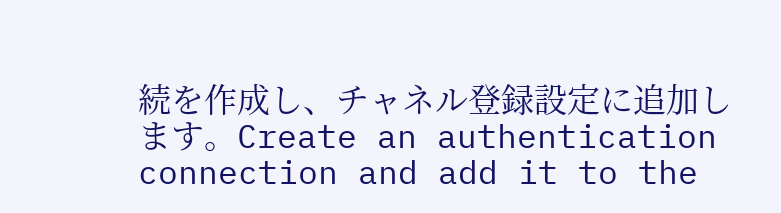続を作成し、チャネル登録設定に追加します。Create an authentication connection and add it to the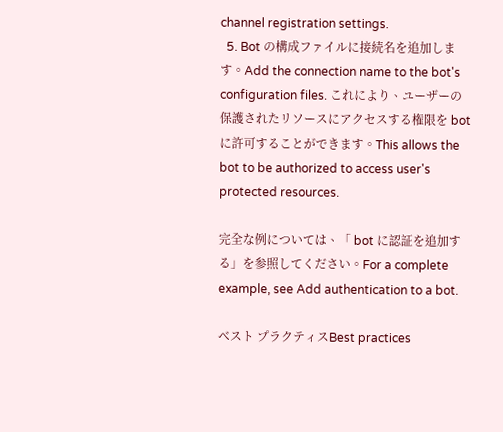channel registration settings.
  5. Bot の構成ファイルに接続名を追加します。Add the connection name to the bot's configuration files. これにより、ユーザーの保護されたリソースにアクセスする権限を bot に許可することができます。This allows the bot to be authorized to access user's protected resources.

完全な例については、「 bot に認証を追加する」を参照してください。For a complete example, see Add authentication to a bot.

ベスト プラクティスBest practices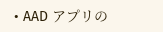• AAD アプリの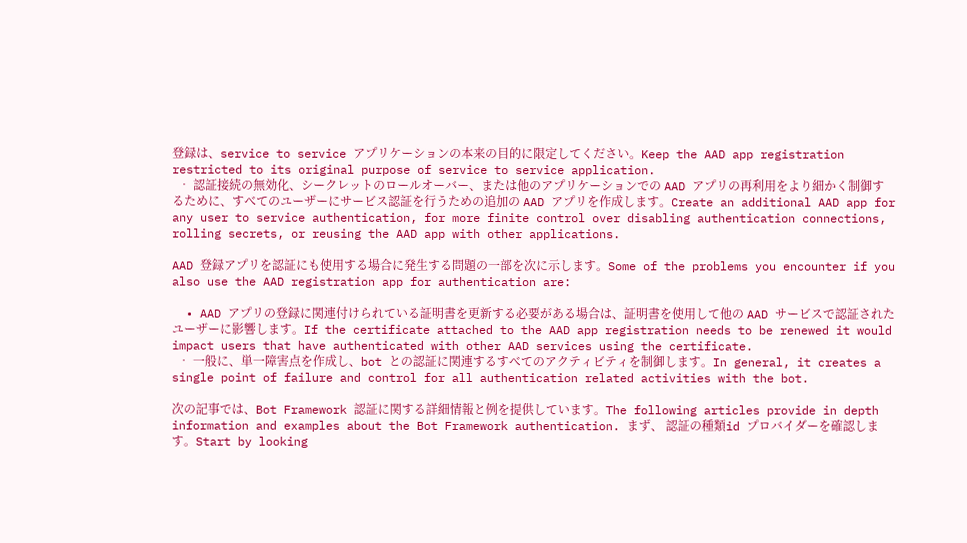登録は、service to service アプリケーションの本来の目的に限定してください。Keep the AAD app registration restricted to its original purpose of service to service application.
  • 認証接続の無効化、シークレットのロールオーバー、または他のアプリケーションでの AAD アプリの再利用をより細かく制御するために、すべてのユーザーにサービス認証を行うための追加の AAD アプリを作成します。Create an additional AAD app for any user to service authentication, for more finite control over disabling authentication connections, rolling secrets, or reusing the AAD app with other applications.

AAD 登録アプリを認証にも使用する場合に発生する問題の一部を次に示します。Some of the problems you encounter if you also use the AAD registration app for authentication are:

  • AAD アプリの登録に関連付けられている証明書を更新する必要がある場合は、証明書を使用して他の AAD サービスで認証されたユーザーに影響します。If the certificate attached to the AAD app registration needs to be renewed it would impact users that have authenticated with other AAD services using the certificate.
  • 一般に、単一障害点を作成し、bot との認証に関連するすべてのアクティビティを制御します。In general, it creates a single point of failure and control for all authentication related activities with the bot.

次の記事では、Bot Framework 認証に関する詳細情報と例を提供しています。The following articles provide in depth information and examples about the Bot Framework authentication. まず、 認証の種類id プロバイダーを確認します。Start by looking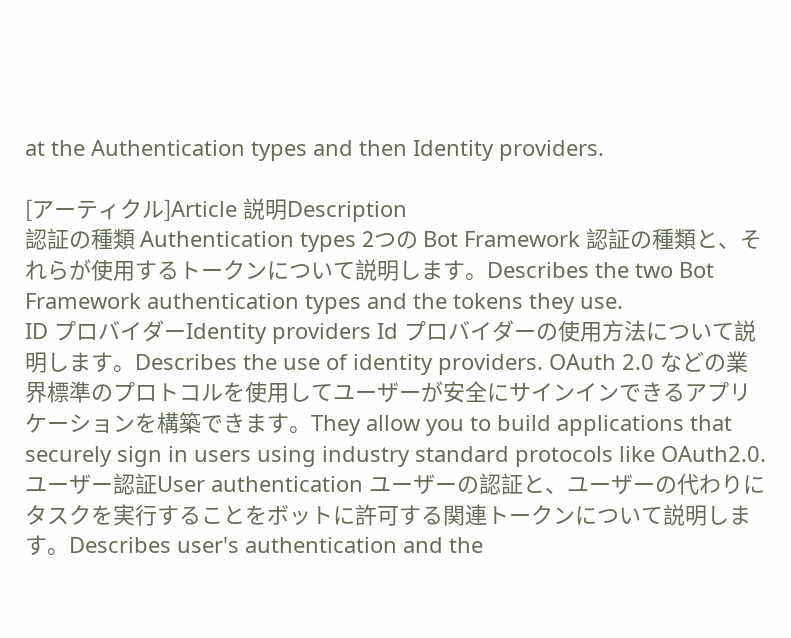at the Authentication types and then Identity providers.

[アーティクル]Article 説明Description
認証の種類 Authentication types 2つの Bot Framework 認証の種類と、それらが使用するトークンについて説明します。Describes the two Bot Framework authentication types and the tokens they use.
ID プロバイダーIdentity providers Id プロバイダーの使用方法について説明します。Describes the use of identity providers. OAuth 2.0 などの業界標準のプロトコルを使用してユーザーが安全にサインインできるアプリケーションを構築できます。They allow you to build applications that securely sign in users using industry standard protocols like OAuth2.0.
ユーザー認証User authentication ユーザーの認証と、ユーザーの代わりにタスクを実行することをボットに許可する関連トークンについて説明します。Describes user's authentication and the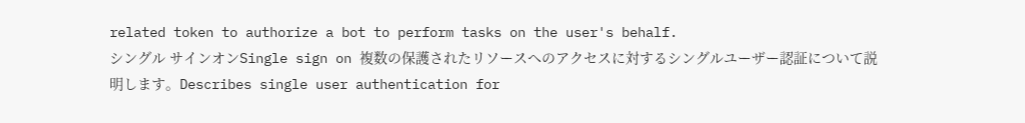related token to authorize a bot to perform tasks on the user's behalf.
シングル サインオンSingle sign on 複数の保護されたリソースへのアクセスに対するシングルユーザー認証について説明します。Describes single user authentication for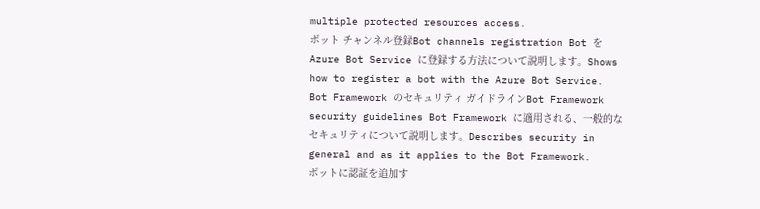multiple protected resources access.
ボット チャンネル登録Bot channels registration Bot を Azure Bot Service に登録する方法について説明します。Shows how to register a bot with the Azure Bot Service.
Bot Framework のセキュリティ ガイドラインBot Framework security guidelines Bot Framework に適用される、一般的なセキュリティについて説明します。Describes security in general and as it applies to the Bot Framework.
ボットに認証を追加す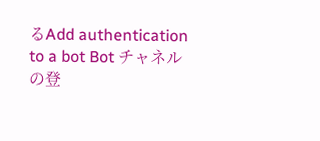るAdd authentication to a bot Bot チャネルの登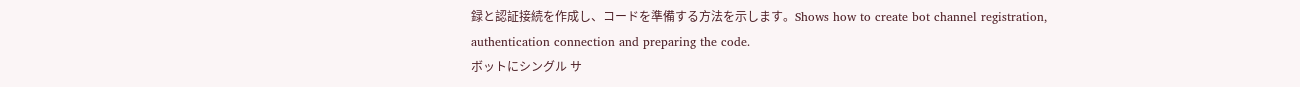録と認証接続を作成し、コードを準備する方法を示します。Shows how to create bot channel registration, authentication connection and preparing the code.
ボットにシングル サ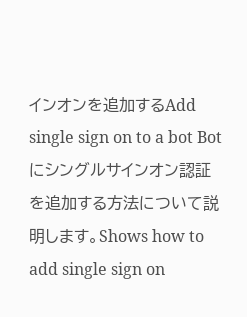インオンを追加するAdd single sign on to a bot Bot にシングルサインオン認証を追加する方法について説明します。Shows how to add single sign on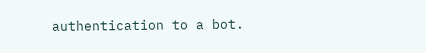authentication to a bot.